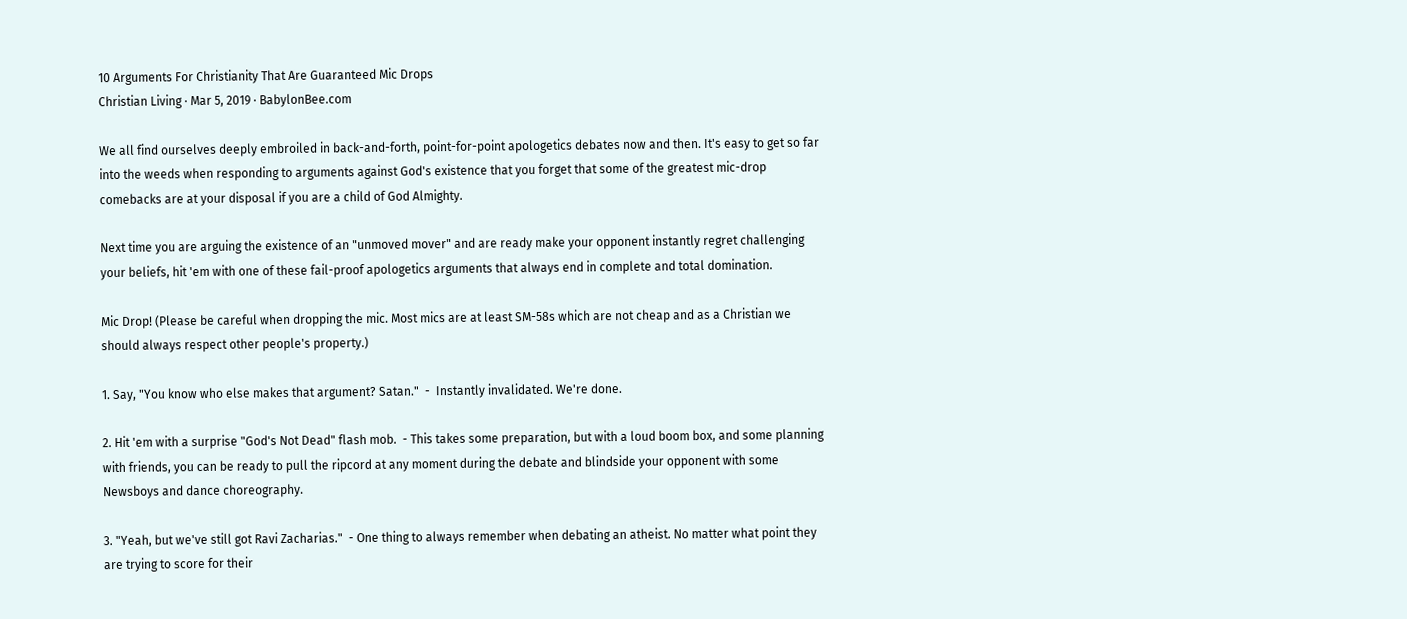10 Arguments For Christianity That Are Guaranteed Mic Drops
Christian Living · Mar 5, 2019 · BabylonBee.com

We all find ourselves deeply embroiled in back-and-forth, point-for-point apologetics debates now and then. It's easy to get so far into the weeds when responding to arguments against God's existence that you forget that some of the greatest mic-drop comebacks are at your disposal if you are a child of God Almighty.

Next time you are arguing the existence of an "unmoved mover" and are ready make your opponent instantly regret challenging your beliefs, hit 'em with one of these fail-proof apologetics arguments that always end in complete and total domination.

Mic Drop! (Please be careful when dropping the mic. Most mics are at least SM-58s which are not cheap and as a Christian we should always respect other people's property.)

1. Say, "You know who else makes that argument? Satan."  -  Instantly invalidated. We're done.

2. Hit 'em with a surprise "God's Not Dead" flash mob.  - This takes some preparation, but with a loud boom box, and some planning with friends, you can be ready to pull the ripcord at any moment during the debate and blindside your opponent with some Newsboys and dance choreography.

3. "Yeah, but we've still got Ravi Zacharias."  - One thing to always remember when debating an atheist. No matter what point they are trying to score for their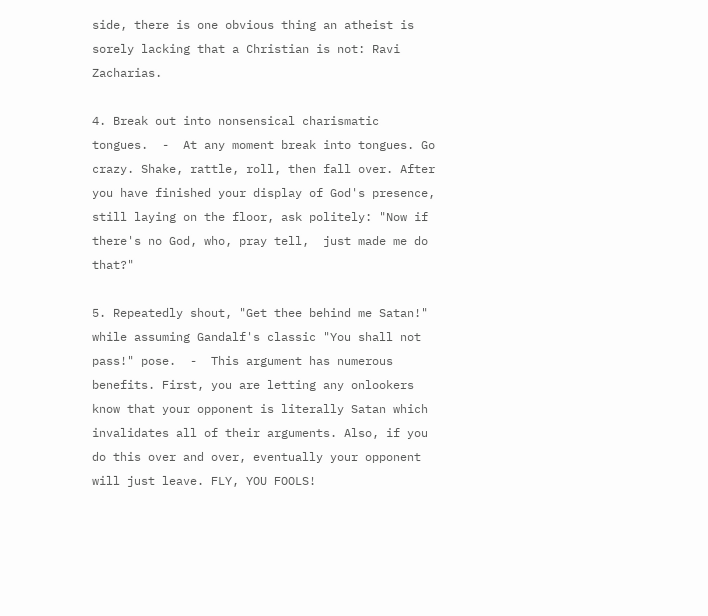side, there is one obvious thing an atheist is sorely lacking that a Christian is not: Ravi Zacharias.

4. Break out into nonsensical charismatic tongues.  -  At any moment break into tongues. Go crazy. Shake, rattle, roll, then fall over. After you have finished your display of God's presence, still laying on the floor, ask politely: "Now if there's no God, who, pray tell,  just made me do that?"

5. Repeatedly shout, "Get thee behind me Satan!" while assuming Gandalf's classic "You shall not pass!" pose.  -  This argument has numerous benefits. First, you are letting any onlookers know that your opponent is literally Satan which invalidates all of their arguments. Also, if you do this over and over, eventually your opponent will just leave. FLY, YOU FOOLS!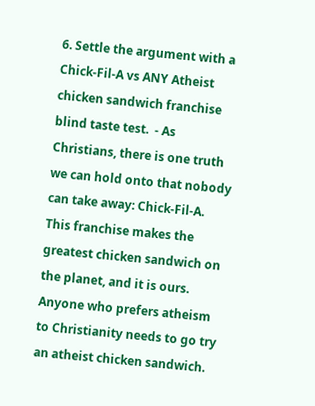6. Settle the argument with a Chick-Fil-A vs ANY Atheist chicken sandwich franchise blind taste test.  - As Christians, there is one truth we can hold onto that nobody can take away: Chick-Fil-A. This franchise makes the greatest chicken sandwich on the planet, and it is ours. Anyone who prefers atheism to Christianity needs to go try an atheist chicken sandwich.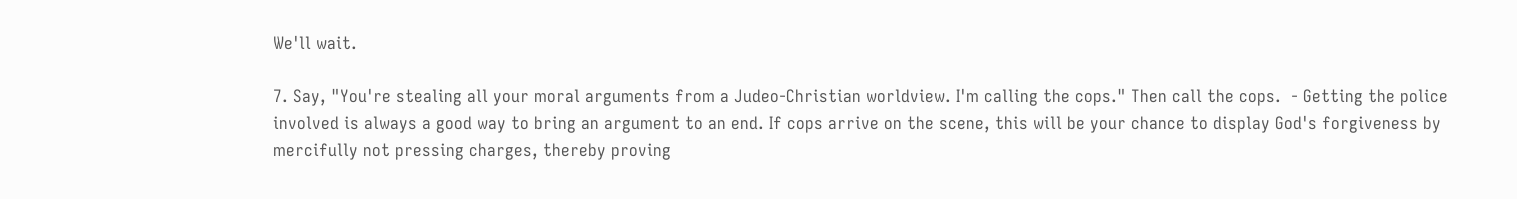We'll wait.

7. Say, "You're stealing all your moral arguments from a Judeo-Christian worldview. I'm calling the cops." Then call the cops.  - Getting the police involved is always a good way to bring an argument to an end. If cops arrive on the scene, this will be your chance to display God's forgiveness by mercifully not pressing charges, thereby proving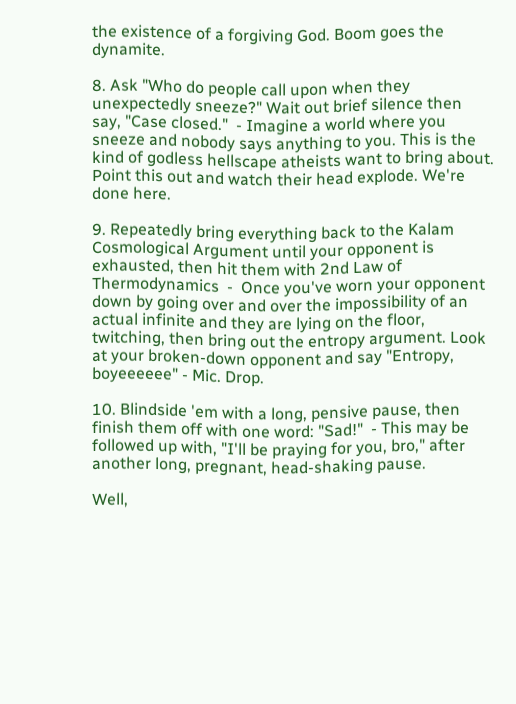the existence of a forgiving God. Boom goes the dynamite.

8. Ask "Who do people call upon when they unexpectedly sneeze?" Wait out brief silence then say, "Case closed."  - Imagine a world where you sneeze and nobody says anything to you. This is the kind of godless hellscape atheists want to bring about. Point this out and watch their head explode. We're done here.

9. Repeatedly bring everything back to the Kalam Cosmological Argument until your opponent is exhausted, then hit them with 2nd Law of Thermodynamics  -  Once you've worn your opponent down by going over and over the impossibility of an actual infinite and they are lying on the floor, twitching, then bring out the entropy argument. Look at your broken-down opponent and say "Entropy, boyeeeeee" - Mic. Drop.

10. Blindside 'em with a long, pensive pause, then finish them off with one word: "Sad!"  - This may be followed up with, "I'll be praying for you, bro," after another long, pregnant, head-shaking pause.

Well,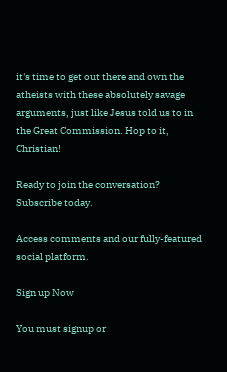it's time to get out there and own the atheists with these absolutely savage arguments, just like Jesus told us to in the Great Commission. Hop to it, Christian!

Ready to join the conversation? Subscribe today.

Access comments and our fully-featured social platform.

Sign up Now

You must signup or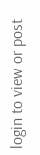login to view or post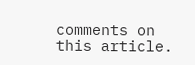comments on this article.